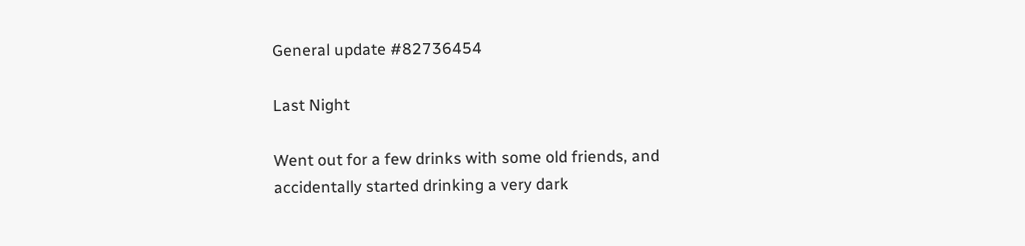General update #82736454

Last Night

Went out for a few drinks with some old friends, and accidentally started drinking a very dark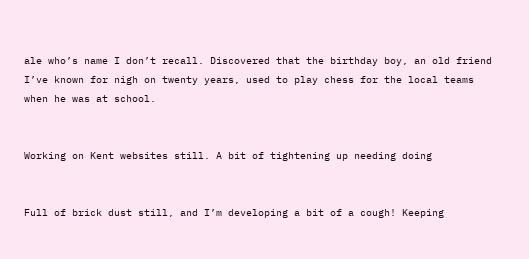ale who’s name I don’t recall. Discovered that the birthday boy, an old friend I’ve known for nigh on twenty years, used to play chess for the local teams when he was at school.


Working on Kent websites still. A bit of tightening up needing doing


Full of brick dust still, and I’m developing a bit of a cough! Keeping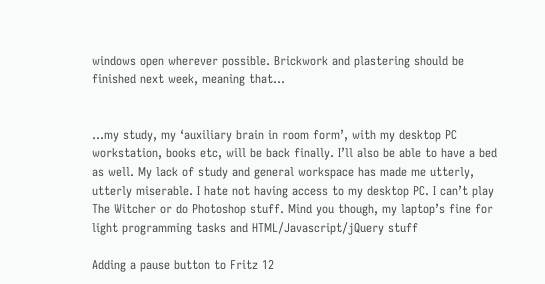windows open wherever possible. Brickwork and plastering should be finished next week, meaning that…


…my study, my ‘auxiliary brain in room form’, with my desktop PC workstation, books etc, will be back finally. I’ll also be able to have a bed as well. My lack of study and general workspace has made me utterly, utterly miserable. I hate not having access to my desktop PC. I can’t play The Witcher or do Photoshop stuff. Mind you though, my laptop’s fine for light programming tasks and HTML/Javascript/jQuery stuff

Adding a pause button to Fritz 12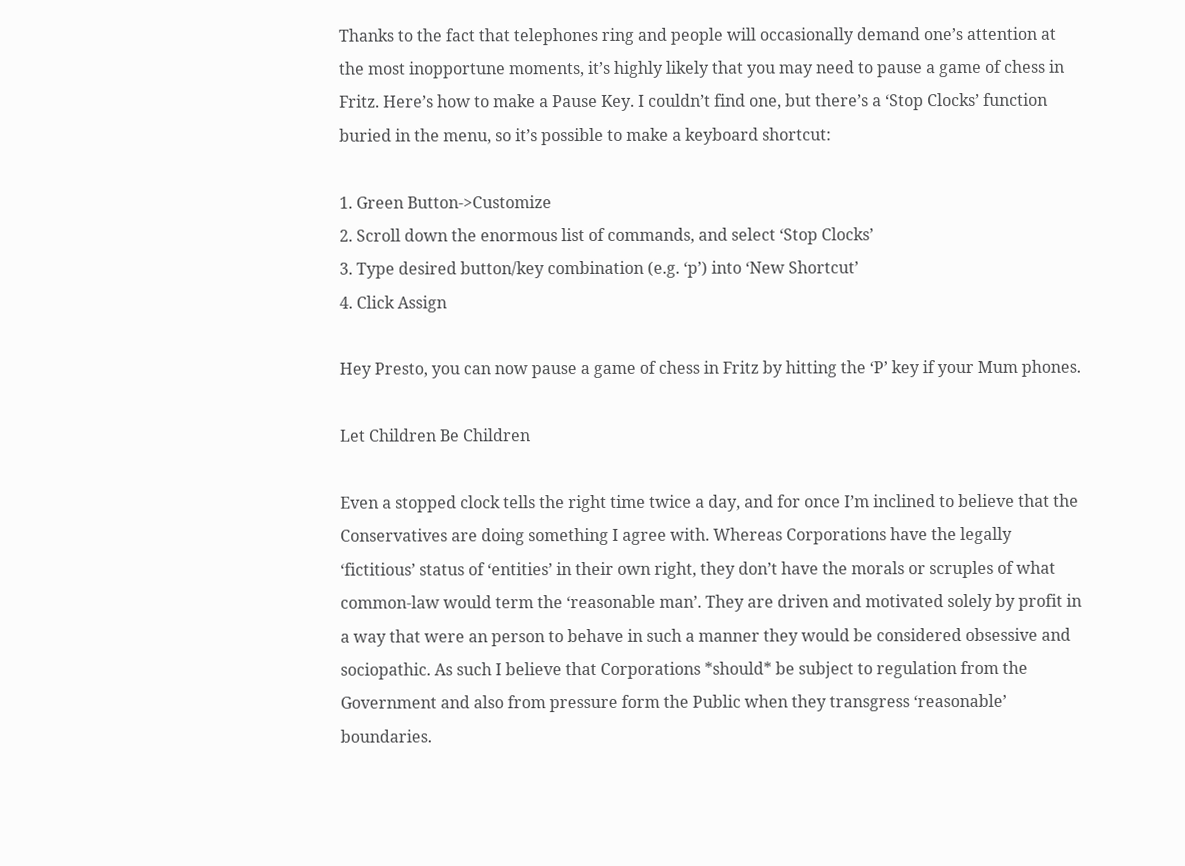Thanks to the fact that telephones ring and people will occasionally demand one’s attention at the most inopportune moments, it’s highly likely that you may need to pause a game of chess in Fritz. Here’s how to make a Pause Key. I couldn’t find one, but there’s a ‘Stop Clocks’ function buried in the menu, so it’s possible to make a keyboard shortcut:

1. Green Button->Customize
2. Scroll down the enormous list of commands, and select ‘Stop Clocks’
3. Type desired button/key combination (e.g. ‘p’) into ‘New Shortcut’
4. Click Assign

Hey Presto, you can now pause a game of chess in Fritz by hitting the ‘P’ key if your Mum phones.

Let Children Be Children

Even a stopped clock tells the right time twice a day, and for once I’m inclined to believe that the Conservatives are doing something I agree with. Whereas Corporations have the legally ‘fictitious’ status of ‘entities’ in their own right, they don’t have the morals or scruples of what common-law would term the ‘reasonable man’. They are driven and motivated solely by profit in a way that were an person to behave in such a manner they would be considered obsessive and sociopathic. As such I believe that Corporations *should* be subject to regulation from the Government and also from pressure form the Public when they transgress ‘reasonable’ boundaries.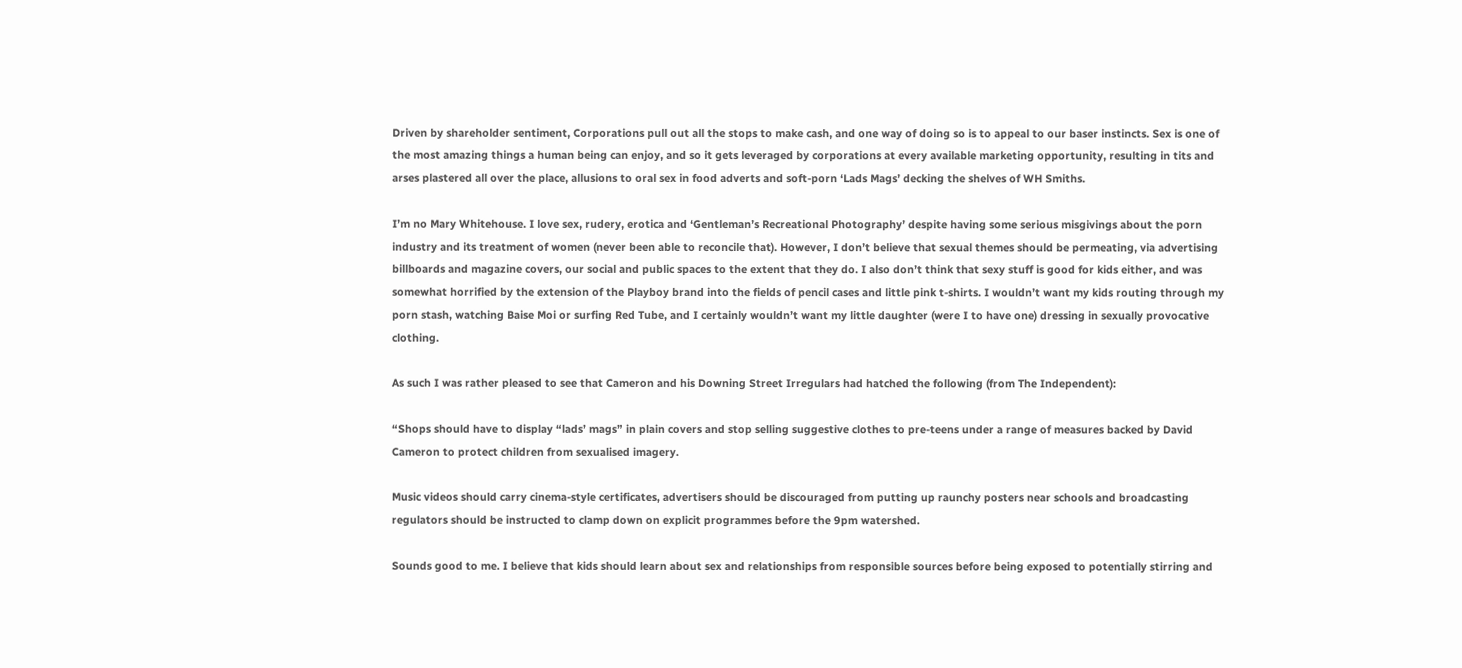Driven by shareholder sentiment, Corporations pull out all the stops to make cash, and one way of doing so is to appeal to our baser instincts. Sex is one of the most amazing things a human being can enjoy, and so it gets leveraged by corporations at every available marketing opportunity, resulting in tits and arses plastered all over the place, allusions to oral sex in food adverts and soft-porn ‘Lads Mags’ decking the shelves of WH Smiths.

I’m no Mary Whitehouse. I love sex, rudery, erotica and ‘Gentleman’s Recreational Photography’ despite having some serious misgivings about the porn industry and its treatment of women (never been able to reconcile that). However, I don’t believe that sexual themes should be permeating, via advertising billboards and magazine covers, our social and public spaces to the extent that they do. I also don’t think that sexy stuff is good for kids either, and was somewhat horrified by the extension of the Playboy brand into the fields of pencil cases and little pink t-shirts. I wouldn’t want my kids routing through my porn stash, watching Baise Moi or surfing Red Tube, and I certainly wouldn’t want my little daughter (were I to have one) dressing in sexually provocative clothing.

As such I was rather pleased to see that Cameron and his Downing Street Irregulars had hatched the following (from The Independent):

“Shops should have to display “lads’ mags” in plain covers and stop selling suggestive clothes to pre-teens under a range of measures backed by David Cameron to protect children from sexualised imagery.

Music videos should carry cinema-style certificates, advertisers should be discouraged from putting up raunchy posters near schools and broadcasting regulators should be instructed to clamp down on explicit programmes before the 9pm watershed.

Sounds good to me. I believe that kids should learn about sex and relationships from responsible sources before being exposed to potentially stirring and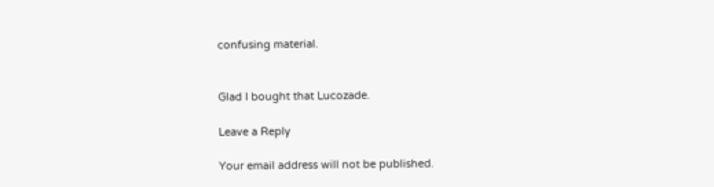confusing material.


Glad I bought that Lucozade.

Leave a Reply

Your email address will not be published.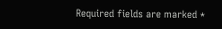Required fields are marked *